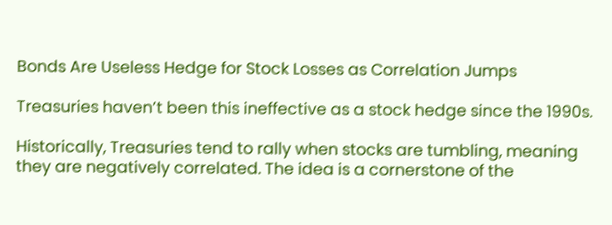Bonds Are Useless Hedge for Stock Losses as Correlation Jumps

Treasuries haven’t been this ineffective as a stock hedge since the 1990s.

Historically, Treasuries tend to rally when stocks are tumbling, meaning they are negatively correlated. The idea is a cornerstone of the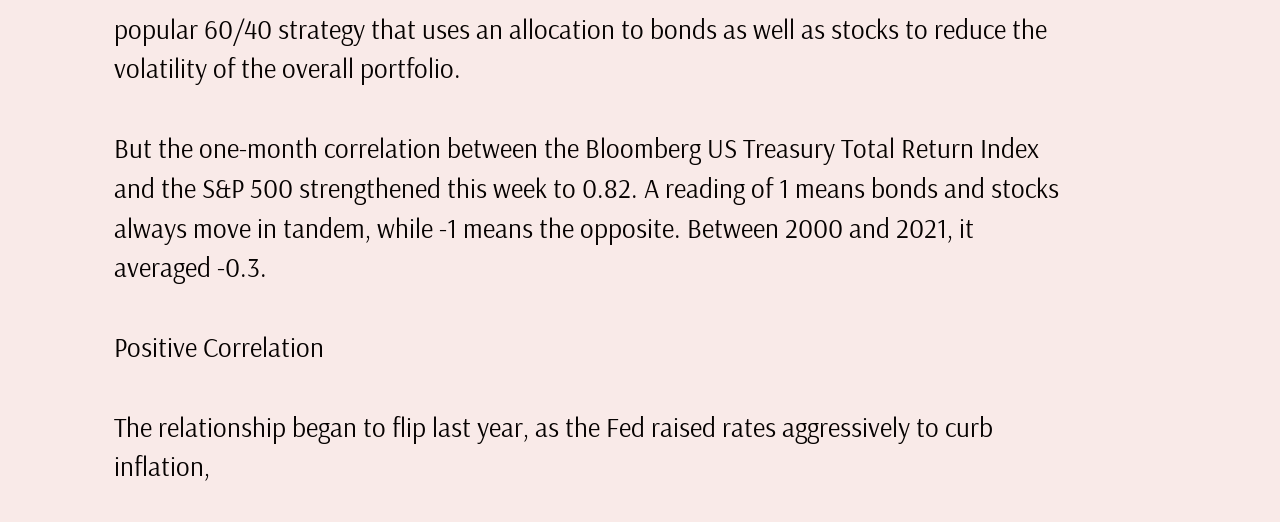popular 60/40 strategy that uses an allocation to bonds as well as stocks to reduce the volatility of the overall portfolio.

But the one-month correlation between the Bloomberg US Treasury Total Return Index and the S&P 500 strengthened this week to 0.82. A reading of 1 means bonds and stocks always move in tandem, while -1 means the opposite. Between 2000 and 2021, it averaged -0.3.

Positive Correlation

The relationship began to flip last year, as the Fed raised rates aggressively to curb inflation,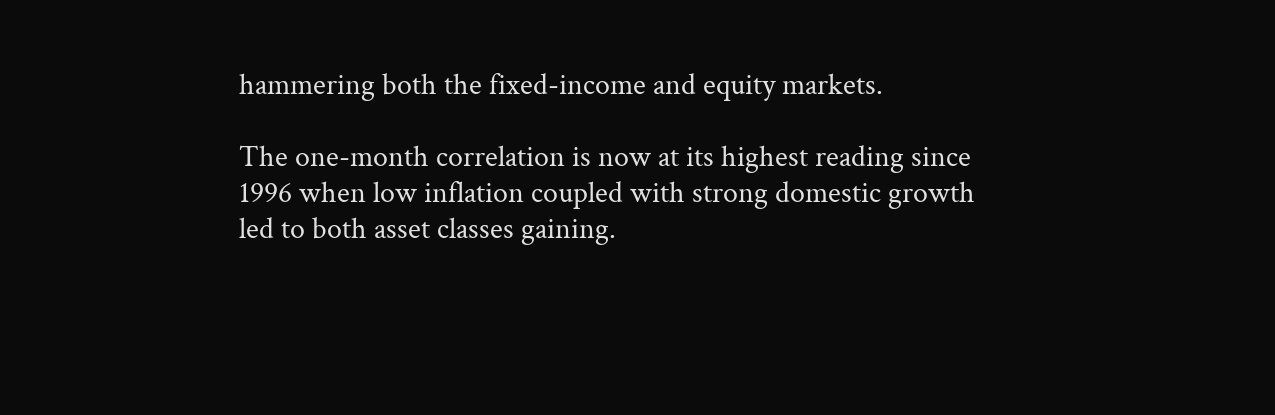hammering both the fixed-income and equity markets.

The one-month correlation is now at its highest reading since 1996 when low inflation coupled with strong domestic growth led to both asset classes gaining.